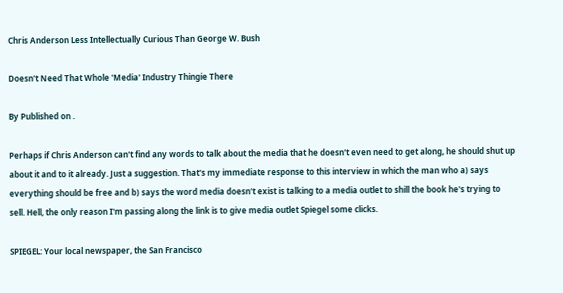Chris Anderson Less Intellectually Curious Than George W. Bush

Doesn't Need That Whole 'Media' Industry Thingie There

By Published on .

Perhaps if Chris Anderson can't find any words to talk about the media that he doesn't even need to get along, he should shut up about it and to it already. Just a suggestion. That's my immediate response to this interview in which the man who a) says everything should be free and b) says the word media doesn't exist is talking to a media outlet to shill the book he's trying to sell. Hell, the only reason I'm passing along the link is to give media outlet Spiegel some clicks.

SPIEGEL: Your local newspaper, the San Francisco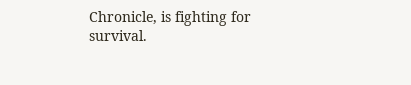Chronicle, is fighting for survival.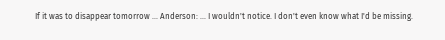If it was to disappear tomorrow ... Anderson: ... I wouldn't notice. I don't even know what I'd be missing.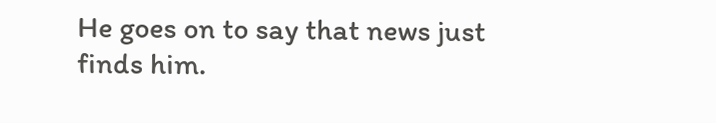He goes on to say that news just finds him.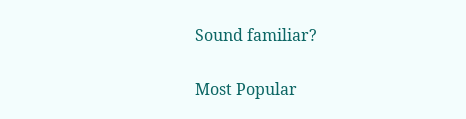Sound familiar?

Most Popular